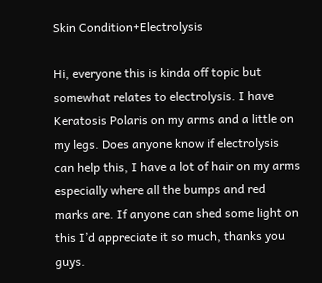Skin Condition+Electrolysis

Hi, everyone this is kinda off topic but somewhat relates to electrolysis. I have Keratosis Polaris on my arms and a little on my legs. Does anyone know if electrolysis can help this, I have a lot of hair on my arms especially where all the bumps and red marks are. If anyone can shed some light on this I’d appreciate it so much, thanks you guys.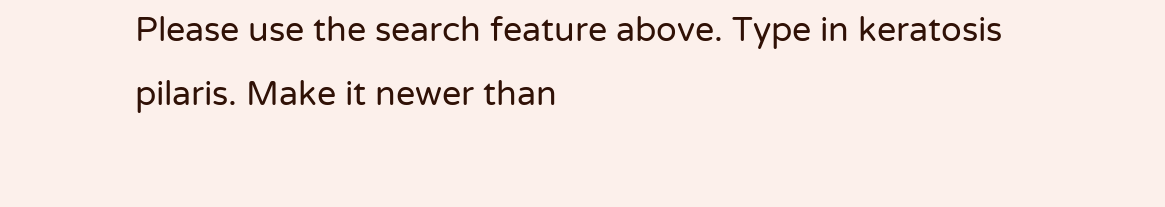Please use the search feature above. Type in keratosis pilaris. Make it newer than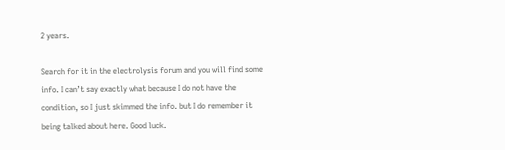2 years.

Search for it in the electrolysis forum and you will find some info. I can’t say exactly what because I do not have the condition, so I just skimmed the info. but I do remember it being talked about here. Good luck.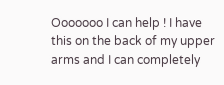Ooooooo I can help ! I have this on the back of my upper arms and I can completely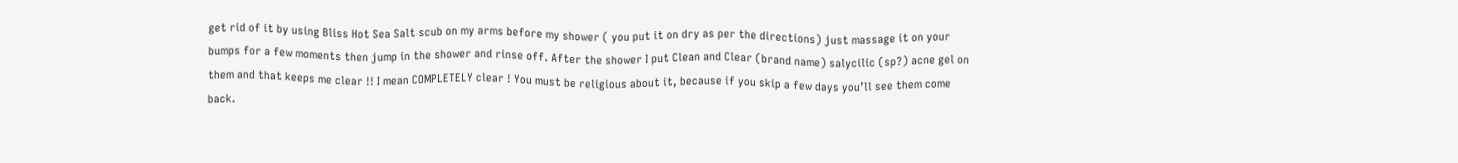get rid of it by using Bliss Hot Sea Salt scub on my arms before my shower ( you put it on dry as per the directions) just massage it on your bumps for a few moments then jump in the shower and rinse off. After the shower I put Clean and Clear (brand name) salycilic (sp?) acne gel on them and that keeps me clear !! I mean COMPLETELY clear ! You must be religious about it, because if you skip a few days you’ll see them come back.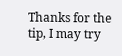Thanks for the tip, I may try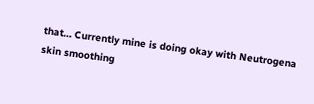that… Currently mine is doing okay with Neutrogena skin smoothing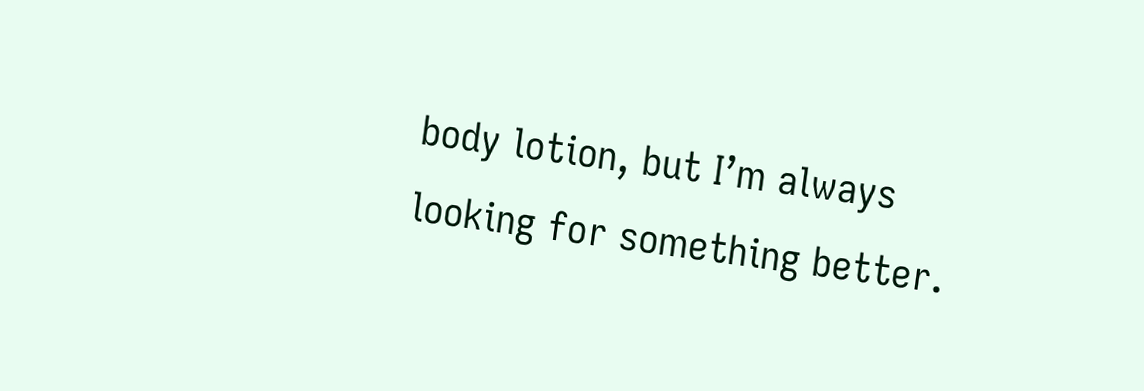body lotion, but I’m always looking for something better.